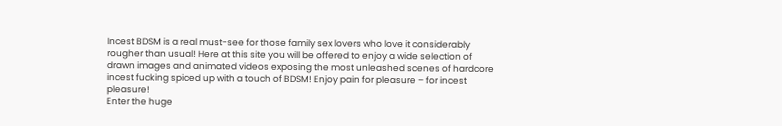Incest BDSM is a real must-see for those family sex lovers who love it considerably rougher than usual! Here at this site you will be offered to enjoy a wide selection of drawn images and animated videos exposing the most unleashed scenes of hardcore incest fucking spiced up with a touch of BDSM! Enjoy pain for pleasure – for incest pleasure!
Enter the huge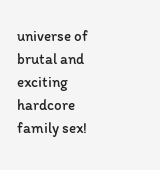universe of brutal and exciting hardcore family sex!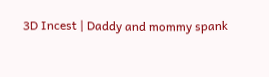3D Incest | Daddy and mommy spank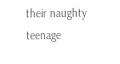their naughty teenage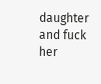daughter and fuck her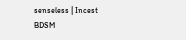senseless | Incest BDSM